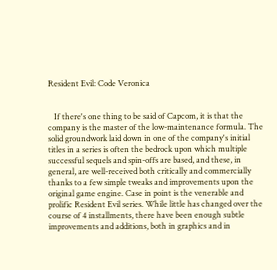Resident Evil: Code Veronica


   If there's one thing to be said of Capcom, it is that the company is the master of the low-maintenance formula. The solid groundwork laid down in one of the company's initial titles in a series is often the bedrock upon which multiple successful sequels and spin-offs are based, and these, in general, are well-received both critically and commercially thanks to a few simple tweaks and improvements upon the original game engine. Case in point is the venerable and prolific Resident Evil series. While little has changed over the course of 4 installments, there have been enough subtle improvements and additions, both in graphics and in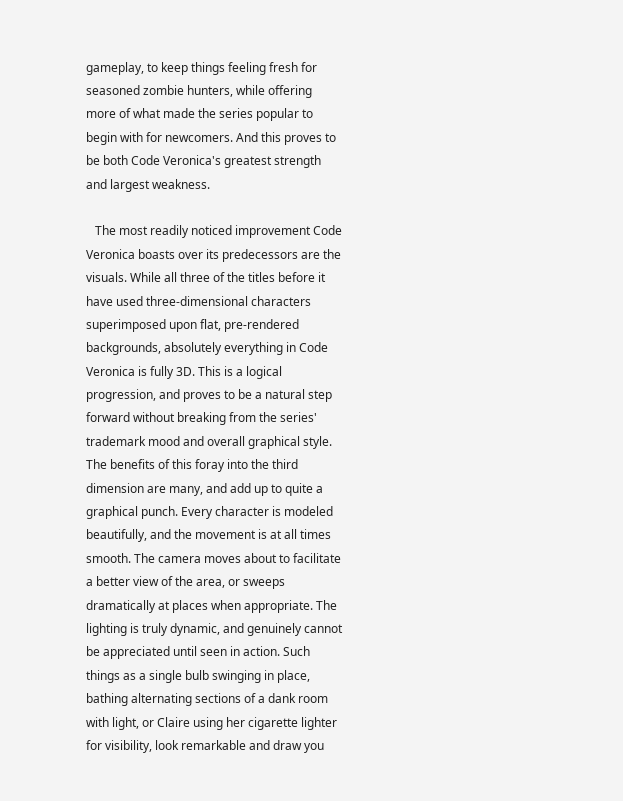gameplay, to keep things feeling fresh for seasoned zombie hunters, while offering more of what made the series popular to begin with for newcomers. And this proves to be both Code Veronica's greatest strength and largest weakness.

   The most readily noticed improvement Code Veronica boasts over its predecessors are the visuals. While all three of the titles before it have used three-dimensional characters superimposed upon flat, pre-rendered backgrounds, absolutely everything in Code Veronica is fully 3D. This is a logical progression, and proves to be a natural step forward without breaking from the series' trademark mood and overall graphical style. The benefits of this foray into the third dimension are many, and add up to quite a graphical punch. Every character is modeled beautifully, and the movement is at all times smooth. The camera moves about to facilitate a better view of the area, or sweeps dramatically at places when appropriate. The lighting is truly dynamic, and genuinely cannot be appreciated until seen in action. Such things as a single bulb swinging in place, bathing alternating sections of a dank room with light, or Claire using her cigarette lighter for visibility, look remarkable and draw you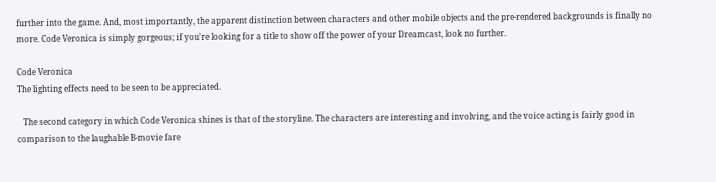further into the game. And, most importantly, the apparent distinction between characters and other mobile objects and the pre-rendered backgrounds is finally no more. Code Veronica is simply gorgeous; if you're looking for a title to show off the power of your Dreamcast, look no further.

Code Veronica
The lighting effects need to be seen to be appreciated.

   The second category in which Code Veronica shines is that of the storyline. The characters are interesting and involving, and the voice acting is fairly good in comparison to the laughable B-movie fare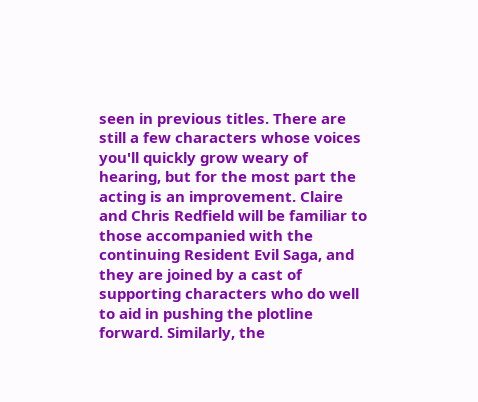seen in previous titles. There are still a few characters whose voices you'll quickly grow weary of hearing, but for the most part the acting is an improvement. Claire and Chris Redfield will be familiar to those accompanied with the continuing Resident Evil Saga, and they are joined by a cast of supporting characters who do well to aid in pushing the plotline forward. Similarly, the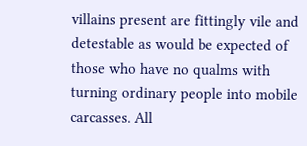villains present are fittingly vile and detestable as would be expected of those who have no qualms with turning ordinary people into mobile carcasses. All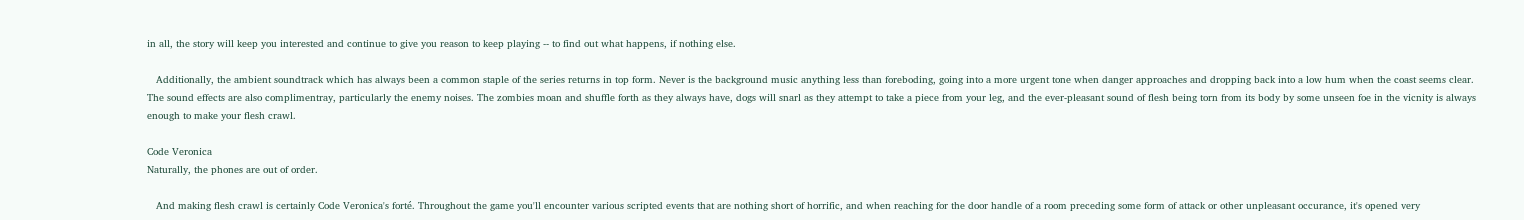in all, the story will keep you interested and continue to give you reason to keep playing -- to find out what happens, if nothing else.

   Additionally, the ambient soundtrack which has always been a common staple of the series returns in top form. Never is the background music anything less than foreboding, going into a more urgent tone when danger approaches and dropping back into a low hum when the coast seems clear. The sound effects are also complimentray, particularly the enemy noises. The zombies moan and shuffle forth as they always have, dogs will snarl as they attempt to take a piece from your leg, and the ever-pleasant sound of flesh being torn from its body by some unseen foe in the vicnity is always enough to make your flesh crawl.

Code Veronica
Naturally, the phones are out of order.

   And making flesh crawl is certainly Code Veronica's forté. Throughout the game you'll encounter various scripted events that are nothing short of horrific, and when reaching for the door handle of a room preceding some form of attack or other unpleasant occurance, it's opened very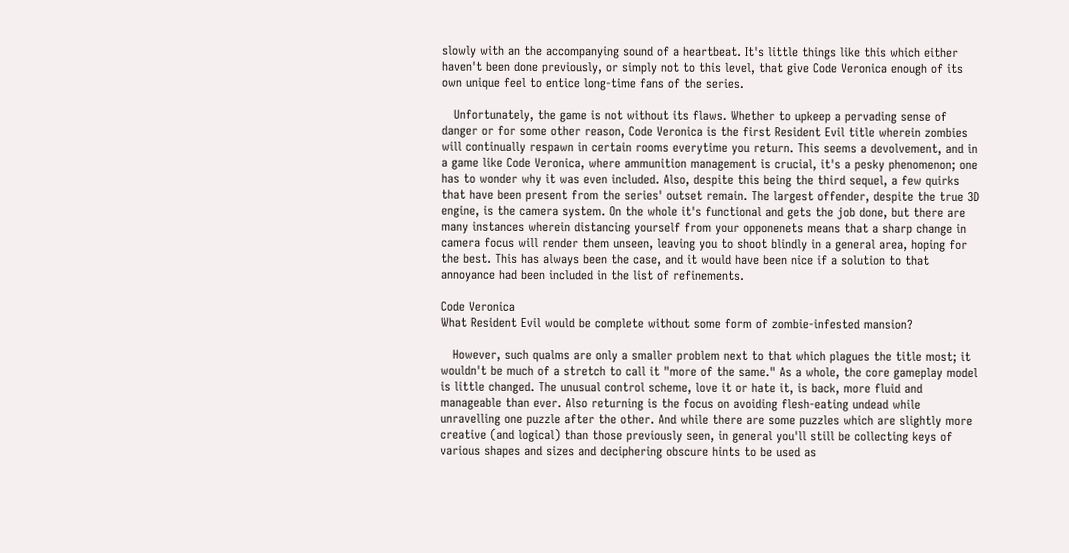slowly with an the accompanying sound of a heartbeat. It's little things like this which either haven't been done previously, or simply not to this level, that give Code Veronica enough of its own unique feel to entice long-time fans of the series.

   Unfortunately, the game is not without its flaws. Whether to upkeep a pervading sense of danger or for some other reason, Code Veronica is the first Resident Evil title wherein zombies will continually respawn in certain rooms everytime you return. This seems a devolvement, and in a game like Code Veronica, where ammunition management is crucial, it's a pesky phenomenon; one has to wonder why it was even included. Also, despite this being the third sequel, a few quirks that have been present from the series' outset remain. The largest offender, despite the true 3D engine, is the camera system. On the whole it's functional and gets the job done, but there are many instances wherein distancing yourself from your opponenets means that a sharp change in camera focus will render them unseen, leaving you to shoot blindly in a general area, hoping for the best. This has always been the case, and it would have been nice if a solution to that annoyance had been included in the list of refinements.

Code Veronica
What Resident Evil would be complete without some form of zombie-infested mansion?

   However, such qualms are only a smaller problem next to that which plagues the title most; it wouldn't be much of a stretch to call it "more of the same." As a whole, the core gameplay model is little changed. The unusual control scheme, love it or hate it, is back, more fluid and manageable than ever. Also returning is the focus on avoiding flesh-eating undead while unravelling one puzzle after the other. And while there are some puzzles which are slightly more creative (and logical) than those previously seen, in general you'll still be collecting keys of various shapes and sizes and deciphering obscure hints to be used as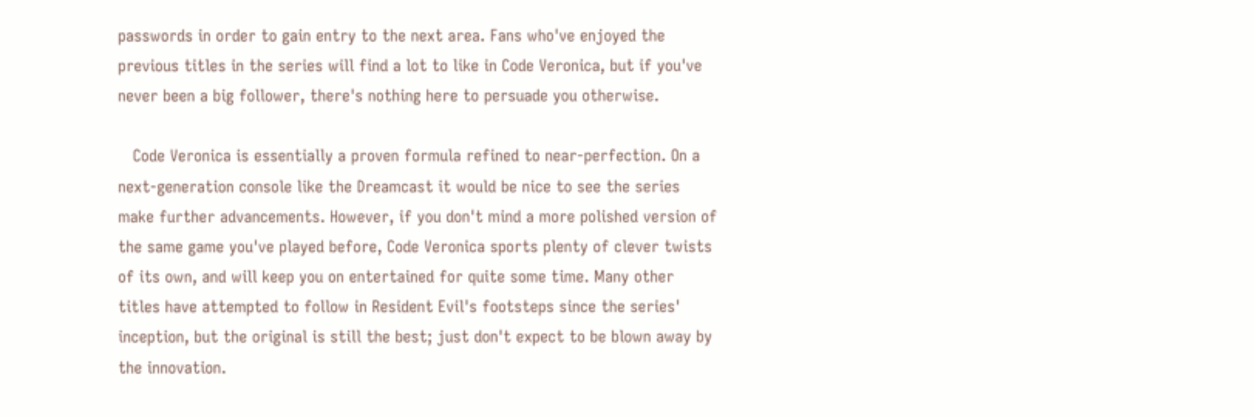passwords in order to gain entry to the next area. Fans who've enjoyed the previous titles in the series will find a lot to like in Code Veronica, but if you've never been a big follower, there's nothing here to persuade you otherwise.

   Code Veronica is essentially a proven formula refined to near-perfection. On a next-generation console like the Dreamcast it would be nice to see the series make further advancements. However, if you don't mind a more polished version of the same game you've played before, Code Veronica sports plenty of clever twists of its own, and will keep you on entertained for quite some time. Many other titles have attempted to follow in Resident Evil's footsteps since the series' inception, but the original is still the best; just don't expect to be blown away by the innovation.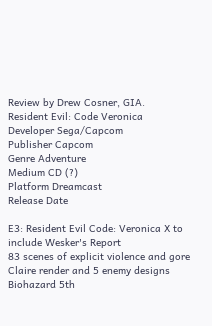Review by Drew Cosner, GIA.
Resident Evil: Code Veronica
Developer Sega/Capcom
Publisher Capcom
Genre Adventure
Medium CD (?)
Platform Dreamcast
Release Date

E3: Resident Evil Code: Veronica X to include Wesker's Report
83 scenes of explicit violence and gore
Claire render and 5 enemy designs
Biohazard 5th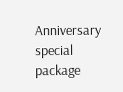Anniversary special package